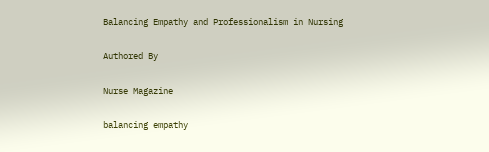Balancing Empathy and Professionalism in Nursing

Authored By

Nurse Magazine

balancing empathy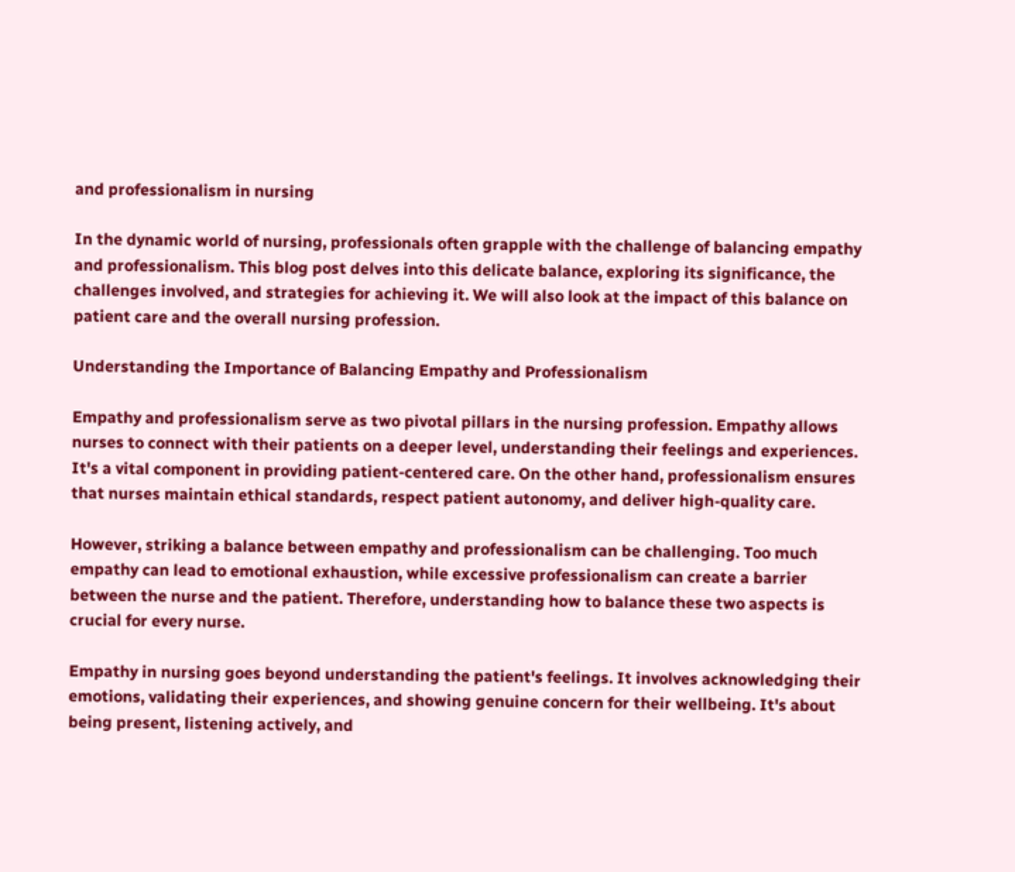and professionalism in nursing

In the dynamic world of nursing, professionals often grapple with the challenge of balancing empathy and professionalism. This blog post delves into this delicate balance, exploring its significance, the challenges involved, and strategies for achieving it. We will also look at the impact of this balance on patient care and the overall nursing profession.

Understanding the Importance of Balancing Empathy and Professionalism

Empathy and professionalism serve as two pivotal pillars in the nursing profession. Empathy allows nurses to connect with their patients on a deeper level, understanding their feelings and experiences. It's a vital component in providing patient-centered care. On the other hand, professionalism ensures that nurses maintain ethical standards, respect patient autonomy, and deliver high-quality care.

However, striking a balance between empathy and professionalism can be challenging. Too much empathy can lead to emotional exhaustion, while excessive professionalism can create a barrier between the nurse and the patient. Therefore, understanding how to balance these two aspects is crucial for every nurse.

Empathy in nursing goes beyond understanding the patient's feelings. It involves acknowledging their emotions, validating their experiences, and showing genuine concern for their wellbeing. It's about being present, listening actively, and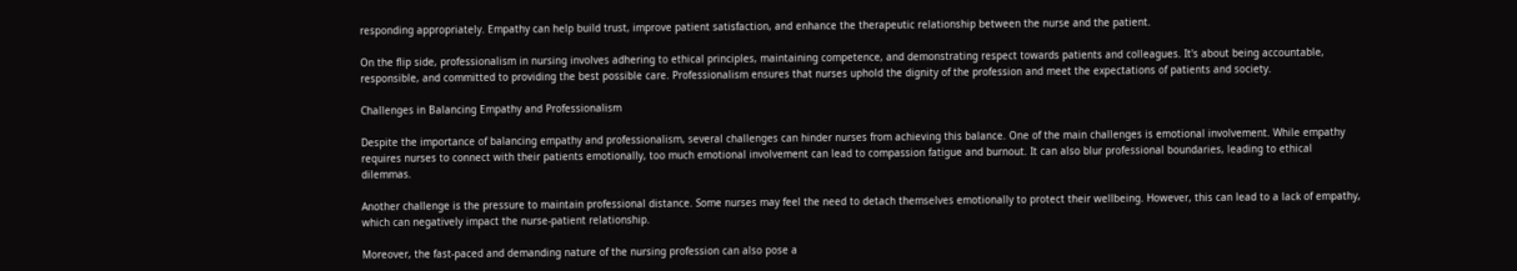responding appropriately. Empathy can help build trust, improve patient satisfaction, and enhance the therapeutic relationship between the nurse and the patient.

On the flip side, professionalism in nursing involves adhering to ethical principles, maintaining competence, and demonstrating respect towards patients and colleagues. It's about being accountable, responsible, and committed to providing the best possible care. Professionalism ensures that nurses uphold the dignity of the profession and meet the expectations of patients and society.

Challenges in Balancing Empathy and Professionalism

Despite the importance of balancing empathy and professionalism, several challenges can hinder nurses from achieving this balance. One of the main challenges is emotional involvement. While empathy requires nurses to connect with their patients emotionally, too much emotional involvement can lead to compassion fatigue and burnout. It can also blur professional boundaries, leading to ethical dilemmas.

Another challenge is the pressure to maintain professional distance. Some nurses may feel the need to detach themselves emotionally to protect their wellbeing. However, this can lead to a lack of empathy, which can negatively impact the nurse-patient relationship.

Moreover, the fast-paced and demanding nature of the nursing profession can also pose a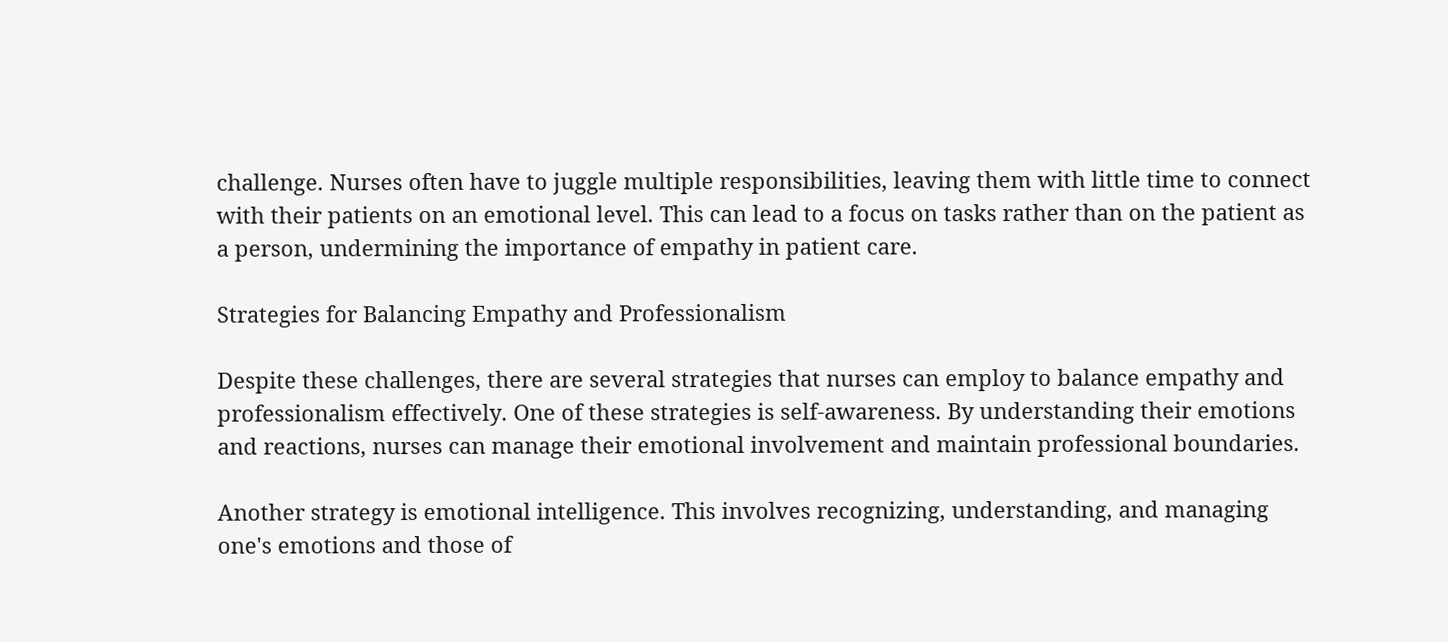challenge. Nurses often have to juggle multiple responsibilities, leaving them with little time to connect with their patients on an emotional level. This can lead to a focus on tasks rather than on the patient as a person, undermining the importance of empathy in patient care.

Strategies for Balancing Empathy and Professionalism

Despite these challenges, there are several strategies that nurses can employ to balance empathy and professionalism effectively. One of these strategies is self-awareness. By understanding their emotions and reactions, nurses can manage their emotional involvement and maintain professional boundaries.

Another strategy is emotional intelligence. This involves recognizing, understanding, and managing one's emotions and those of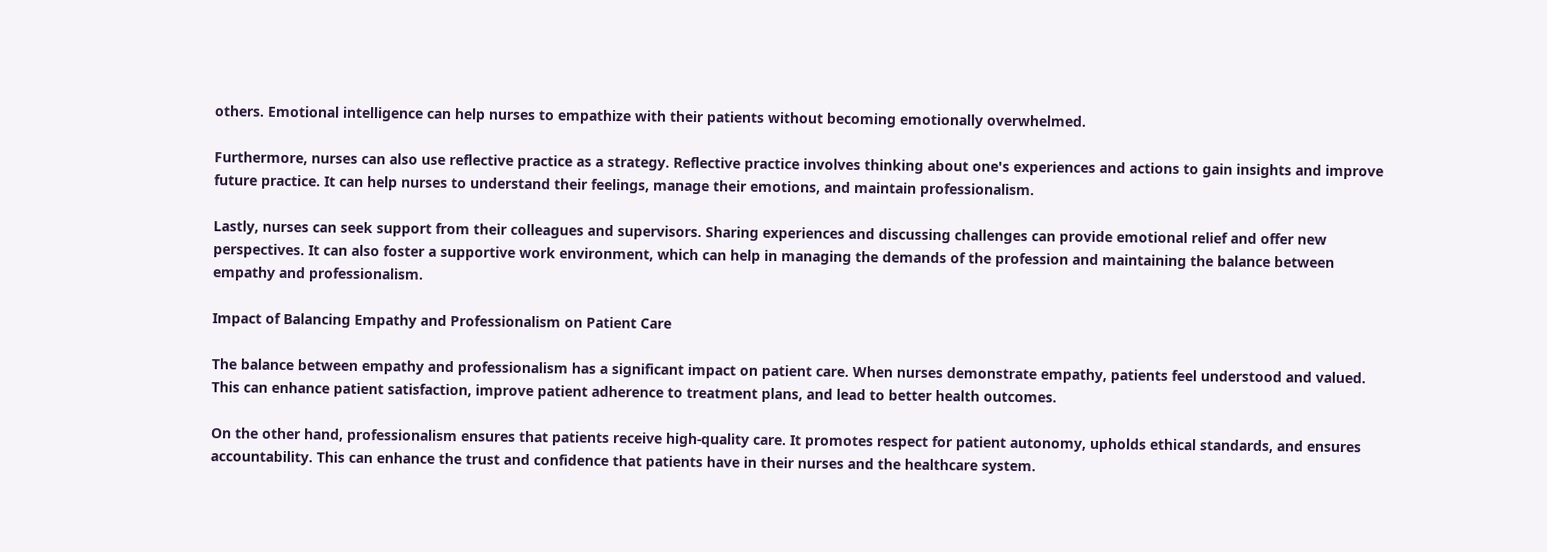others. Emotional intelligence can help nurses to empathize with their patients without becoming emotionally overwhelmed.

Furthermore, nurses can also use reflective practice as a strategy. Reflective practice involves thinking about one's experiences and actions to gain insights and improve future practice. It can help nurses to understand their feelings, manage their emotions, and maintain professionalism.

Lastly, nurses can seek support from their colleagues and supervisors. Sharing experiences and discussing challenges can provide emotional relief and offer new perspectives. It can also foster a supportive work environment, which can help in managing the demands of the profession and maintaining the balance between empathy and professionalism.

Impact of Balancing Empathy and Professionalism on Patient Care

The balance between empathy and professionalism has a significant impact on patient care. When nurses demonstrate empathy, patients feel understood and valued. This can enhance patient satisfaction, improve patient adherence to treatment plans, and lead to better health outcomes.

On the other hand, professionalism ensures that patients receive high-quality care. It promotes respect for patient autonomy, upholds ethical standards, and ensures accountability. This can enhance the trust and confidence that patients have in their nurses and the healthcare system.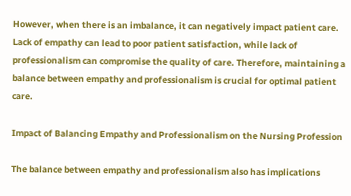However, when there is an imbalance, it can negatively impact patient care. Lack of empathy can lead to poor patient satisfaction, while lack of professionalism can compromise the quality of care. Therefore, maintaining a balance between empathy and professionalism is crucial for optimal patient care.

Impact of Balancing Empathy and Professionalism on the Nursing Profession

The balance between empathy and professionalism also has implications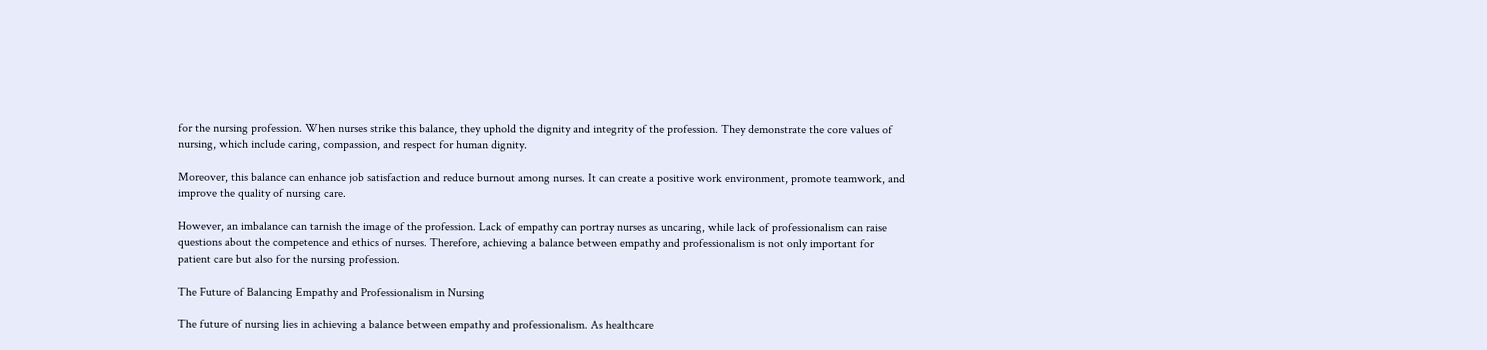for the nursing profession. When nurses strike this balance, they uphold the dignity and integrity of the profession. They demonstrate the core values of nursing, which include caring, compassion, and respect for human dignity.

Moreover, this balance can enhance job satisfaction and reduce burnout among nurses. It can create a positive work environment, promote teamwork, and improve the quality of nursing care.

However, an imbalance can tarnish the image of the profession. Lack of empathy can portray nurses as uncaring, while lack of professionalism can raise questions about the competence and ethics of nurses. Therefore, achieving a balance between empathy and professionalism is not only important for patient care but also for the nursing profession.

The Future of Balancing Empathy and Professionalism in Nursing

The future of nursing lies in achieving a balance between empathy and professionalism. As healthcare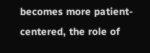becomes more patient-centered, the role of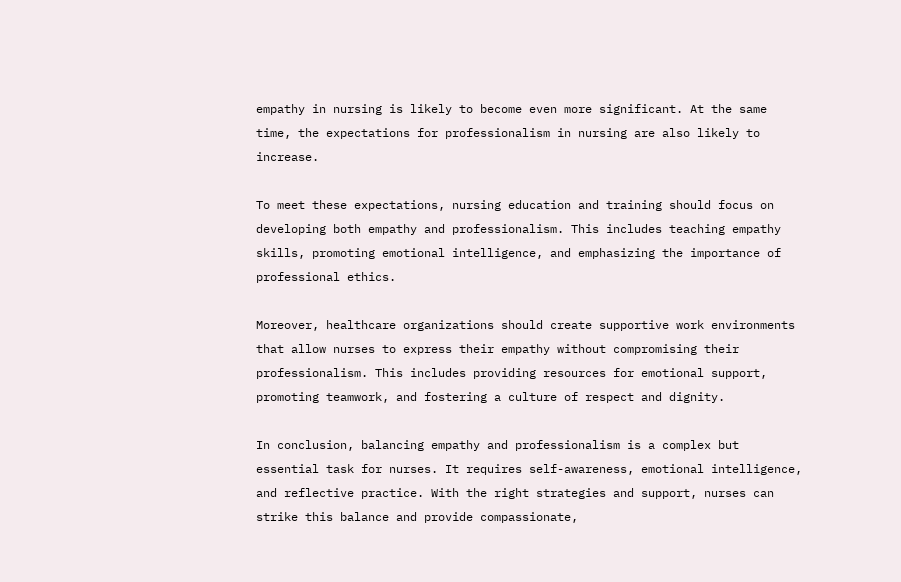empathy in nursing is likely to become even more significant. At the same time, the expectations for professionalism in nursing are also likely to increase.

To meet these expectations, nursing education and training should focus on developing both empathy and professionalism. This includes teaching empathy skills, promoting emotional intelligence, and emphasizing the importance of professional ethics.

Moreover, healthcare organizations should create supportive work environments that allow nurses to express their empathy without compromising their professionalism. This includes providing resources for emotional support, promoting teamwork, and fostering a culture of respect and dignity.

In conclusion, balancing empathy and professionalism is a complex but essential task for nurses. It requires self-awareness, emotional intelligence, and reflective practice. With the right strategies and support, nurses can strike this balance and provide compassionate,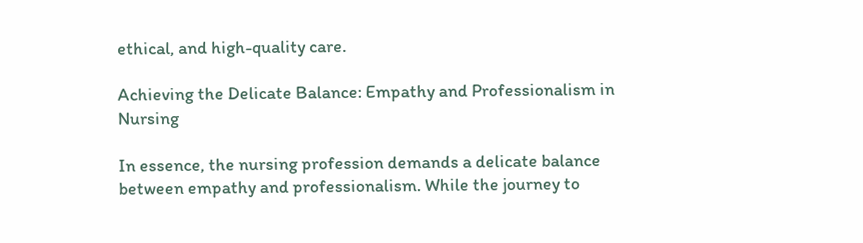ethical, and high-quality care.

Achieving the Delicate Balance: Empathy and Professionalism in Nursing

In essence, the nursing profession demands a delicate balance between empathy and professionalism. While the journey to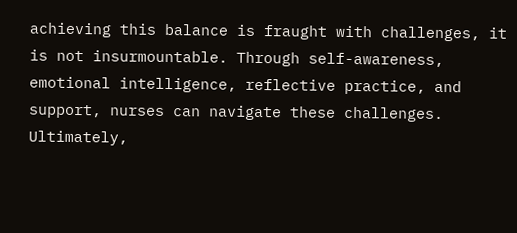achieving this balance is fraught with challenges, it is not insurmountable. Through self-awareness, emotional intelligence, reflective practice, and support, nurses can navigate these challenges. Ultimately,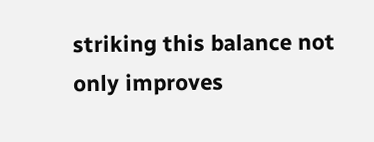striking this balance not only improves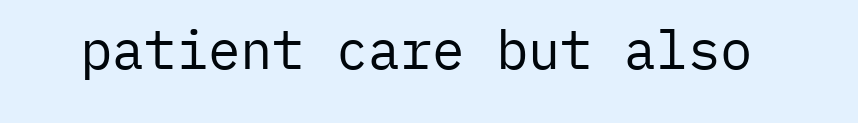patient care but also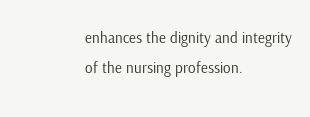enhances the dignity and integrity of the nursing profession.